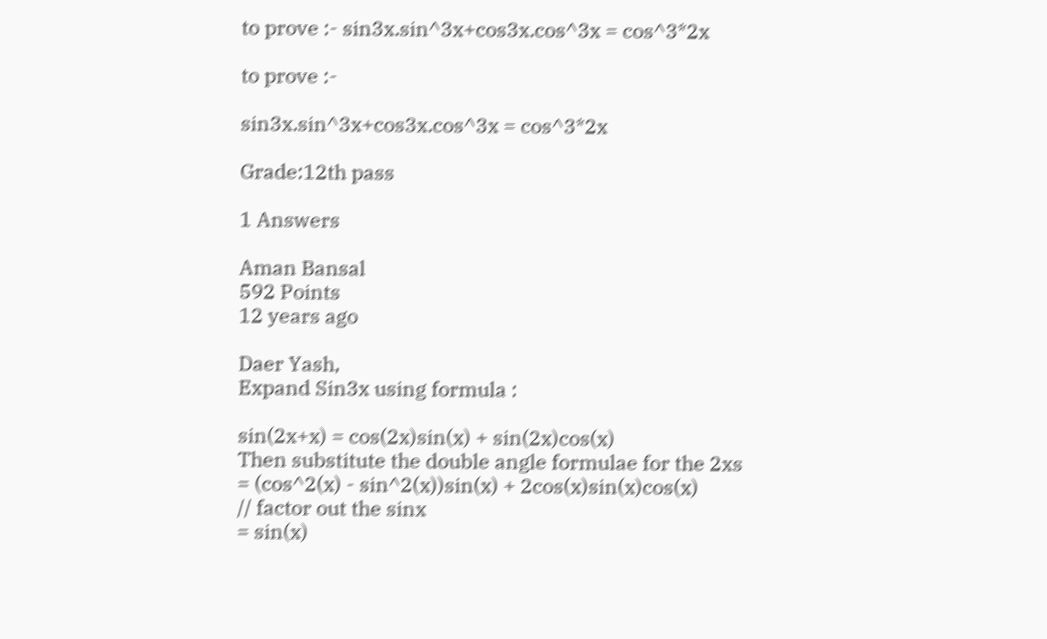to prove :- sin3x.sin^3x+cos3x.cos^3x = cos^3*2x

to prove :-

sin3x.sin^3x+cos3x.cos^3x = cos^3*2x

Grade:12th pass

1 Answers

Aman Bansal
592 Points
12 years ago

Daer Yash,
Expand Sin3x using formula :

sin(2x+x) = cos(2x)sin(x) + sin(2x)cos(x)
Then substitute the double angle formulae for the 2xs
= (cos^2(x) - sin^2(x))sin(x) + 2cos(x)sin(x)cos(x)
// factor out the sinx
= sin(x)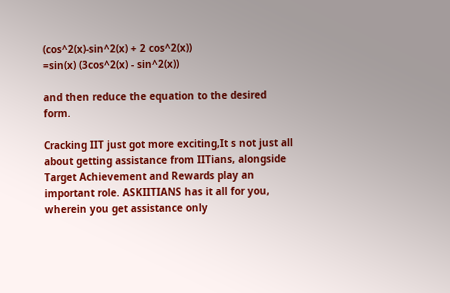(cos^2(x)-sin^2(x) + 2 cos^2(x))
=sin(x) (3cos^2(x) - sin^2(x))

and then reduce the equation to the desired form.

Cracking IIT just got more exciting,It s not just all about getting assistance from IITians, alongside Target Achievement and Rewards play an important role. ASKIITIANS has it all for you, wherein you get assistance only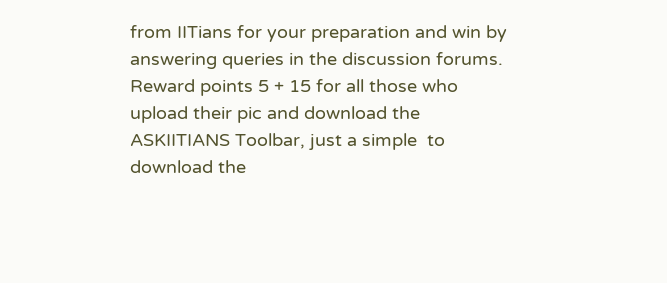from IITians for your preparation and win by answering queries in the discussion forums. Reward points 5 + 15 for all those who upload their pic and download the ASKIITIANS Toolbar, just a simple  to download the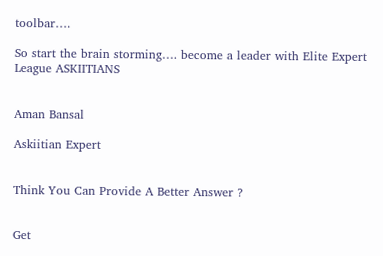toolbar….

So start the brain storming…. become a leader with Elite Expert League ASKIITIANS


Aman Bansal

Askiitian Expert


Think You Can Provide A Better Answer ?


Get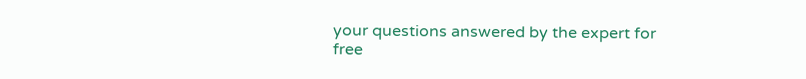your questions answered by the expert for free